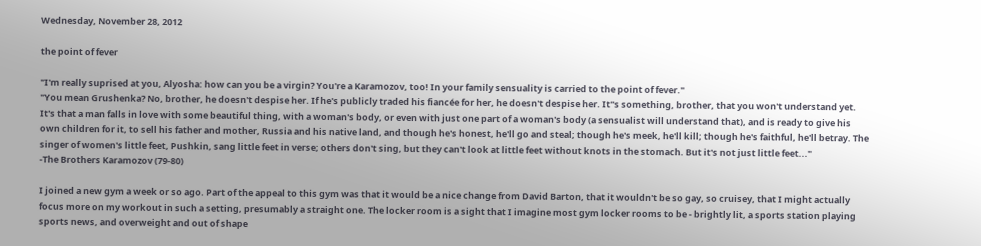Wednesday, November 28, 2012

the point of fever

"I'm really suprised at you, Alyosha: how can you be a virgin? You're a Karamozov, too! In your family sensuality is carried to the point of fever."
"You mean Grushenka? No, brother, he doesn't despise her. If he's publicly traded his fiancée for her, he doesn't despise her. It''s something, brother, that you won't understand yet. It's that a man falls in love with some beautiful thing, with a woman's body, or even with just one part of a woman's body (a sensualist will understand that), and is ready to give his own children for it, to sell his father and mother, Russia and his native land, and though he's honest, he'll go and steal; though he's meek, he'll kill; though he's faithful, he'll betray. The singer of women's little feet, Pushkin, sang little feet in verse; others don't sing, but they can't look at little feet without knots in the stomach. But it's not just little feet..."
-The Brothers Karamozov (79-80)

I joined a new gym a week or so ago. Part of the appeal to this gym was that it would be a nice change from David Barton, that it wouldn't be so gay, so cruisey, that I might actually focus more on my workout in such a setting, presumably a straight one. The locker room is a sight that I imagine most gym locker rooms to be - brightly lit, a sports station playing sports news, and overweight and out of shape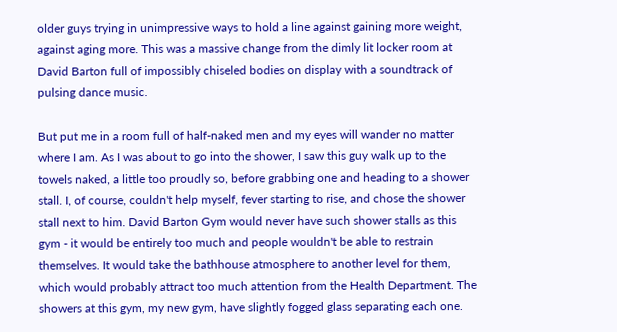older guys trying in unimpressive ways to hold a line against gaining more weight, against aging more. This was a massive change from the dimly lit locker room at David Barton full of impossibly chiseled bodies on display with a soundtrack of pulsing dance music.

But put me in a room full of half-naked men and my eyes will wander no matter where I am. As I was about to go into the shower, I saw this guy walk up to the towels naked, a little too proudly so, before grabbing one and heading to a shower stall. I, of course, couldn't help myself, fever starting to rise, and chose the shower stall next to him. David Barton Gym would never have such shower stalls as this gym - it would be entirely too much and people wouldn't be able to restrain themselves. It would take the bathhouse atmosphere to another level for them, which would probably attract too much attention from the Health Department. The showers at this gym, my new gym, have slightly fogged glass separating each one.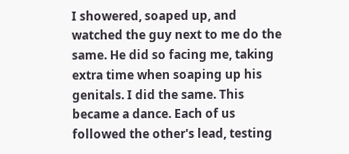I showered, soaped up, and watched the guy next to me do the same. He did so facing me, taking extra time when soaping up his genitals. I did the same. This became a dance. Each of us followed the other's lead, testing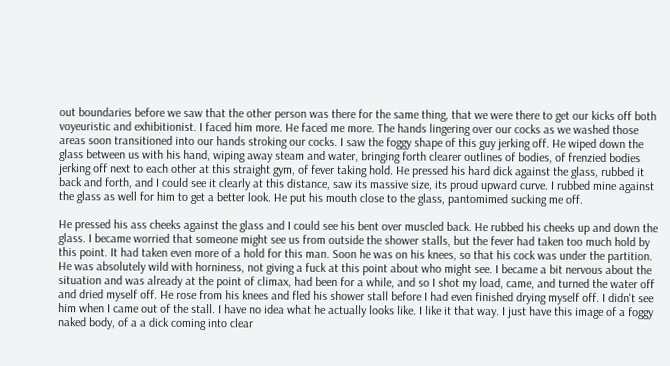out boundaries before we saw that the other person was there for the same thing, that we were there to get our kicks off both voyeuristic and exhibitionist. I faced him more. He faced me more. The hands lingering over our cocks as we washed those areas soon transitioned into our hands stroking our cocks. I saw the foggy shape of this guy jerking off. He wiped down the glass between us with his hand, wiping away steam and water, bringing forth clearer outlines of bodies, of frenzied bodies jerking off next to each other at this straight gym, of fever taking hold. He pressed his hard dick against the glass, rubbed it back and forth, and I could see it clearly at this distance, saw its massive size, its proud upward curve. I rubbed mine against the glass as well for him to get a better look. He put his mouth close to the glass, pantomimed sucking me off.

He pressed his ass cheeks against the glass and I could see his bent over muscled back. He rubbed his cheeks up and down the glass. I became worried that someone might see us from outside the shower stalls, but the fever had taken too much hold by this point. It had taken even more of a hold for this man. Soon he was on his knees, so that his cock was under the partition. He was absolutely wild with horniness, not giving a fuck at this point about who might see. I became a bit nervous about the situation and was already at the point of climax, had been for a while, and so I shot my load, came, and turned the water off and dried myself off. He rose from his knees and fled his shower stall before I had even finished drying myself off. I didn't see him when I came out of the stall. I have no idea what he actually looks like. I like it that way. I just have this image of a foggy naked body, of a a dick coming into clear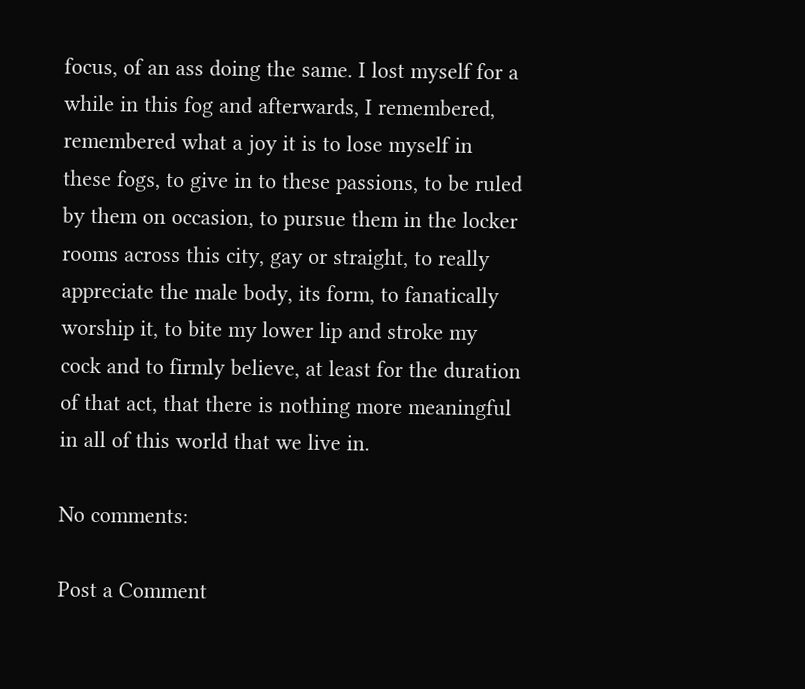focus, of an ass doing the same. I lost myself for a while in this fog and afterwards, I remembered, remembered what a joy it is to lose myself in these fogs, to give in to these passions, to be ruled by them on occasion, to pursue them in the locker rooms across this city, gay or straight, to really appreciate the male body, its form, to fanatically worship it, to bite my lower lip and stroke my cock and to firmly believe, at least for the duration of that act, that there is nothing more meaningful in all of this world that we live in.

No comments:

Post a Comment